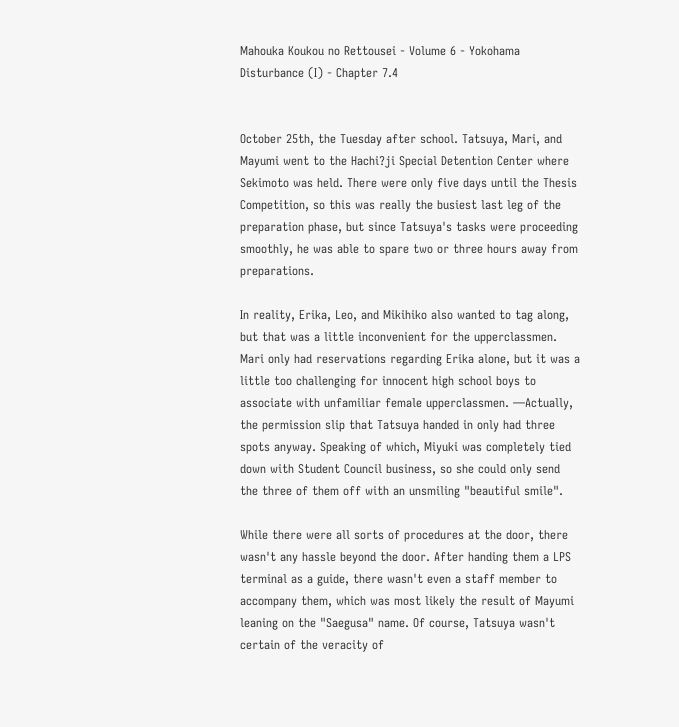Mahouka Koukou no Rettousei - Volume 6 - Yokohama Disturbance (I) - Chapter 7.4


October 25th, the Tuesday after school. Tatsuya, Mari, and Mayumi went to the Hachi?ji Special Detention Center where Sekimoto was held. There were only five days until the Thesis Competition, so this was really the busiest last leg of the preparation phase, but since Tatsuya's tasks were proceeding smoothly, he was able to spare two or three hours away from preparations.

In reality, Erika, Leo, and Mikihiko also wanted to tag along, but that was a little inconvenient for the upperclassmen. Mari only had reservations regarding Erika alone, but it was a little too challenging for innocent high school boys to associate with unfamiliar female upperclassmen. —Actually, the permission slip that Tatsuya handed in only had three spots anyway. Speaking of which, Miyuki was completely tied down with Student Council business, so she could only send the three of them off with an unsmiling "beautiful smile".

While there were all sorts of procedures at the door, there wasn't any hassle beyond the door. After handing them a LPS terminal as a guide, there wasn't even a staff member to accompany them, which was most likely the result of Mayumi leaning on the "Saegusa" name. Of course, Tatsuya wasn't certain of the veracity of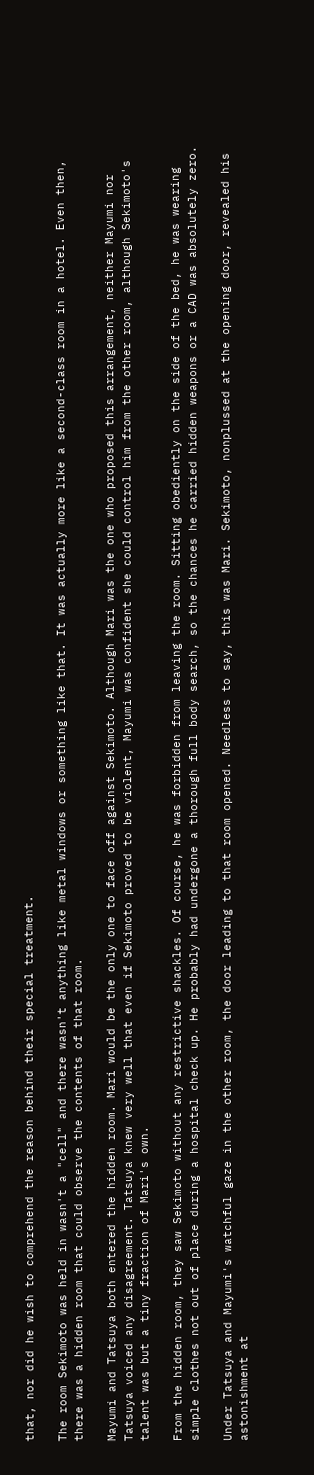that, nor did he wish to comprehend the reason behind their special treatment.

The room Sekimoto was held in wasn't a "cell" and there wasn't anything like metal windows or something like that. It was actually more like a second-class room in a hotel. Even then, there was a hidden room that could observe the contents of that room.

Mayumi and Tatsuya both entered the hidden room. Mari would be the only one to face off against Sekimoto. Although Mari was the one who proposed this arrangement, neither Mayumi nor Tatsuya voiced any disagreement. Tatsuya knew very well that even if Sekimoto proved to be violent, Mayumi was confident she could control him from the other room, although Sekimoto's talent was but a tiny fraction of Mari's own.

From the hidden room, they saw Sekimoto without any restrictive shackles. Of course, he was forbidden from leaving the room. Sitting obediently on the side of the bed, he was wearing simple clothes not out of place during a hospital check up. He probably had undergone a thorough full body search, so the chances he carried hidden weapons or a CAD was absolutely zero.

Under Tatsuya and Mayumi's watchful gaze in the other room, the door leading to that room opened. Needless to say, this was Mari. Sekimoto, nonplussed at the opening door, revealed his astonishment at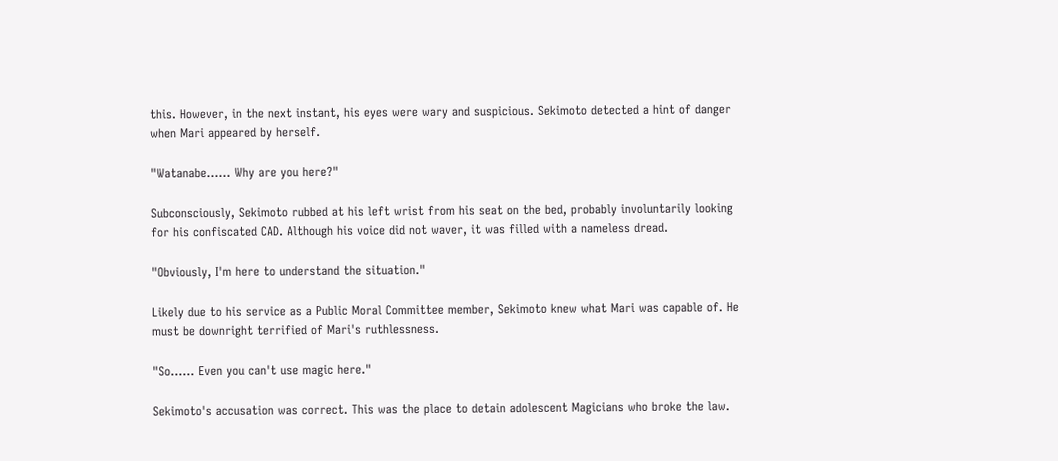this. However, in the next instant, his eyes were wary and suspicious. Sekimoto detected a hint of danger when Mari appeared by herself.

"Watanabe...... Why are you here?"

Subconsciously, Sekimoto rubbed at his left wrist from his seat on the bed, probably involuntarily looking for his confiscated CAD. Although his voice did not waver, it was filled with a nameless dread.

"Obviously, I'm here to understand the situation."

Likely due to his service as a Public Moral Committee member, Sekimoto knew what Mari was capable of. He must be downright terrified of Mari's ruthlessness.

"So...... Even you can't use magic here."

Sekimoto's accusation was correct. This was the place to detain adolescent Magicians who broke the law.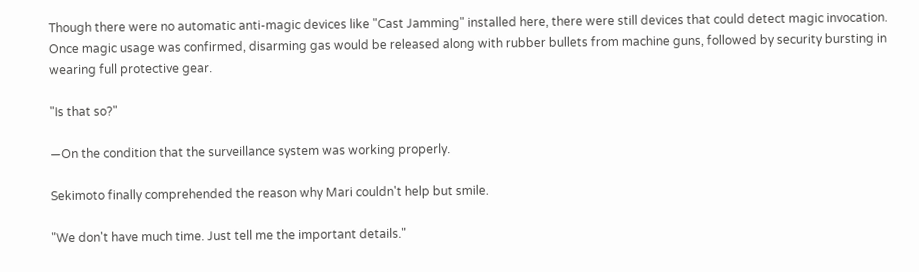Though there were no automatic anti-magic devices like "Cast Jamming" installed here, there were still devices that could detect magic invocation. Once magic usage was confirmed, disarming gas would be released along with rubber bullets from machine guns, followed by security bursting in wearing full protective gear.

"Is that so?"

—On the condition that the surveillance system was working properly.

Sekimoto finally comprehended the reason why Mari couldn't help but smile.

"We don't have much time. Just tell me the important details."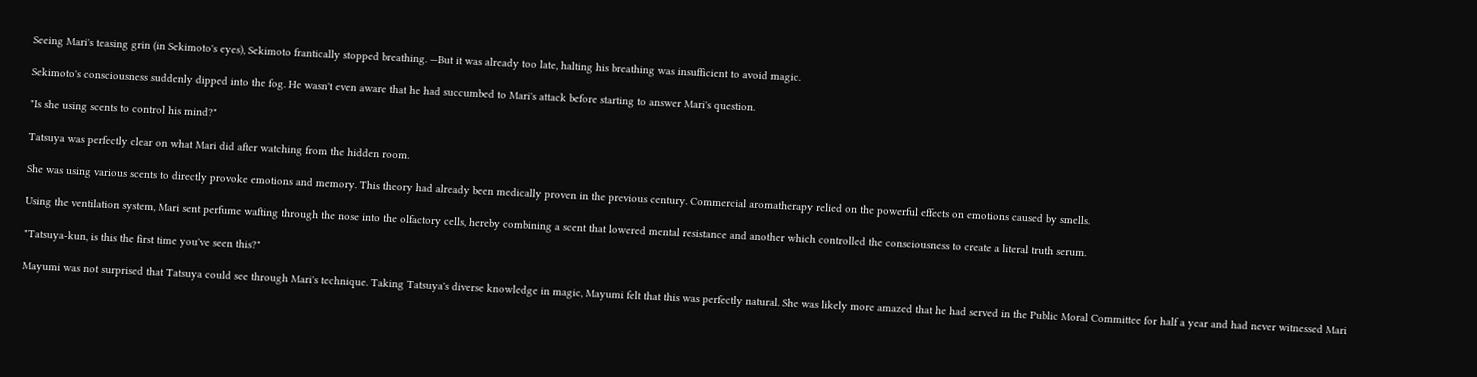Seeing Mari's teasing grin (in Sekimoto's eyes), Sekimoto frantically stopped breathing. —But it was already too late, halting his breathing was insufficient to avoid magic.

Sekimoto's consciousness suddenly dipped into the fog. He wasn't even aware that he had succumbed to Mari's attack before starting to answer Mari's question.

"Is she using scents to control his mind?"

Tatsuya was perfectly clear on what Mari did after watching from the hidden room.

She was using various scents to directly provoke emotions and memory. This theory had already been medically proven in the previous century. Commercial aromatherapy relied on the powerful effects on emotions caused by smells.

Using the ventilation system, Mari sent perfume wafting through the nose into the olfactory cells, hereby combining a scent that lowered mental resistance and another which controlled the consciousness to create a literal truth serum.

"Tatsuya-kun, is this the first time you've seen this?"

Mayumi was not surprised that Tatsuya could see through Mari's technique. Taking Tatsuya's diverse knowledge in magic, Mayumi felt that this was perfectly natural. She was likely more amazed that he had served in the Public Moral Committee for half a year and had never witnessed Mari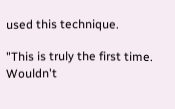used this technique.

"This is truly the first time. Wouldn't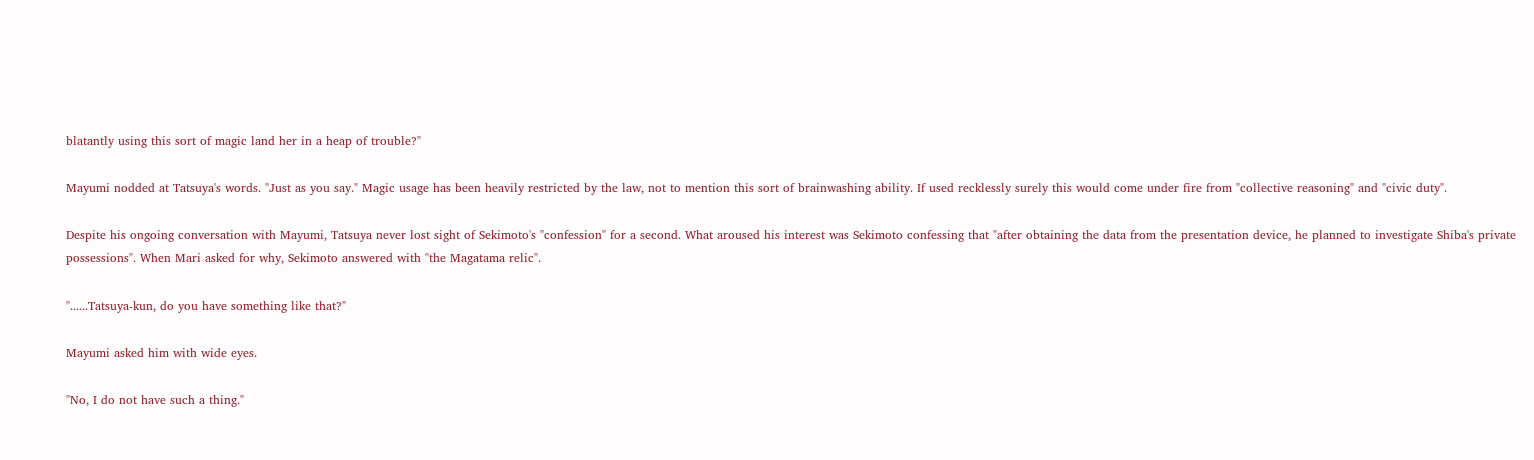blatantly using this sort of magic land her in a heap of trouble?"

Mayumi nodded at Tatsuya's words. "Just as you say." Magic usage has been heavily restricted by the law, not to mention this sort of brainwashing ability. If used recklessly surely this would come under fire from "collective reasoning" and "civic duty".

Despite his ongoing conversation with Mayumi, Tatsuya never lost sight of Sekimoto's "confession" for a second. What aroused his interest was Sekimoto confessing that "after obtaining the data from the presentation device, he planned to investigate Shiba's private possessions". When Mari asked for why, Sekimoto answered with "the Magatama relic".

"......Tatsuya-kun, do you have something like that?"

Mayumi asked him with wide eyes.

"No, I do not have such a thing."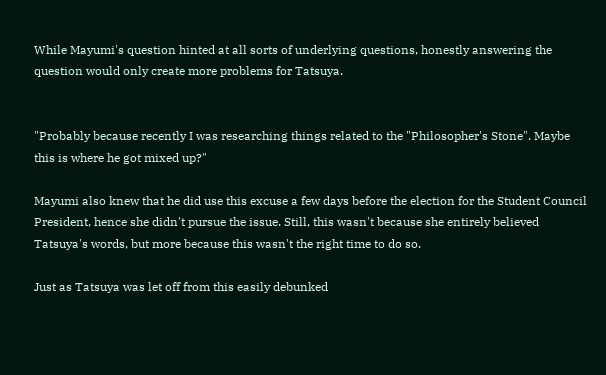While Mayumi's question hinted at all sorts of underlying questions, honestly answering the question would only create more problems for Tatsuya.


"Probably because recently I was researching things related to the "Philosopher's Stone". Maybe this is where he got mixed up?"

Mayumi also knew that he did use this excuse a few days before the election for the Student Council President, hence she didn't pursue the issue. Still, this wasn't because she entirely believed Tatsuya's words, but more because this wasn't the right time to do so.

Just as Tatsuya was let off from this easily debunked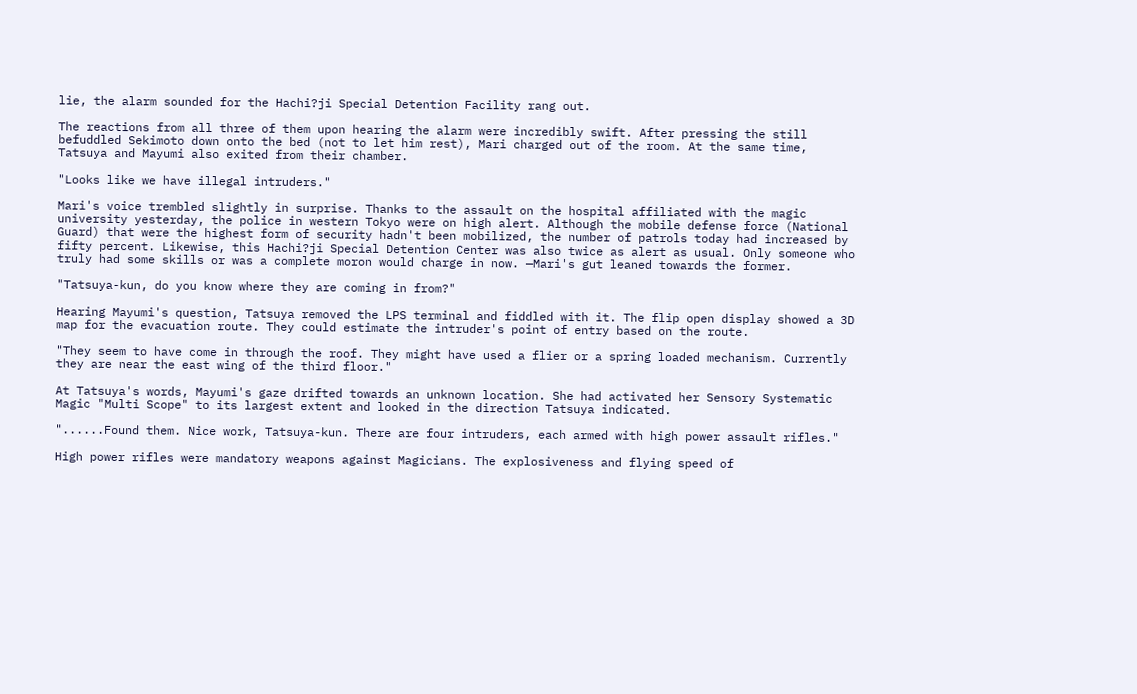lie, the alarm sounded for the Hachi?ji Special Detention Facility rang out.

The reactions from all three of them upon hearing the alarm were incredibly swift. After pressing the still befuddled Sekimoto down onto the bed (not to let him rest), Mari charged out of the room. At the same time, Tatsuya and Mayumi also exited from their chamber.

"Looks like we have illegal intruders."

Mari's voice trembled slightly in surprise. Thanks to the assault on the hospital affiliated with the magic university yesterday, the police in western Tokyo were on high alert. Although the mobile defense force (National Guard) that were the highest form of security hadn't been mobilized, the number of patrols today had increased by fifty percent. Likewise, this Hachi?ji Special Detention Center was also twice as alert as usual. Only someone who truly had some skills or was a complete moron would charge in now. —Mari's gut leaned towards the former.

"Tatsuya-kun, do you know where they are coming in from?"

Hearing Mayumi's question, Tatsuya removed the LPS terminal and fiddled with it. The flip open display showed a 3D map for the evacuation route. They could estimate the intruder's point of entry based on the route.

"They seem to have come in through the roof. They might have used a flier or a spring loaded mechanism. Currently they are near the east wing of the third floor."

At Tatsuya's words, Mayumi's gaze drifted towards an unknown location. She had activated her Sensory Systematic Magic "Multi Scope" to its largest extent and looked in the direction Tatsuya indicated.

"......Found them. Nice work, Tatsuya-kun. There are four intruders, each armed with high power assault rifles."

High power rifles were mandatory weapons against Magicians. The explosiveness and flying speed of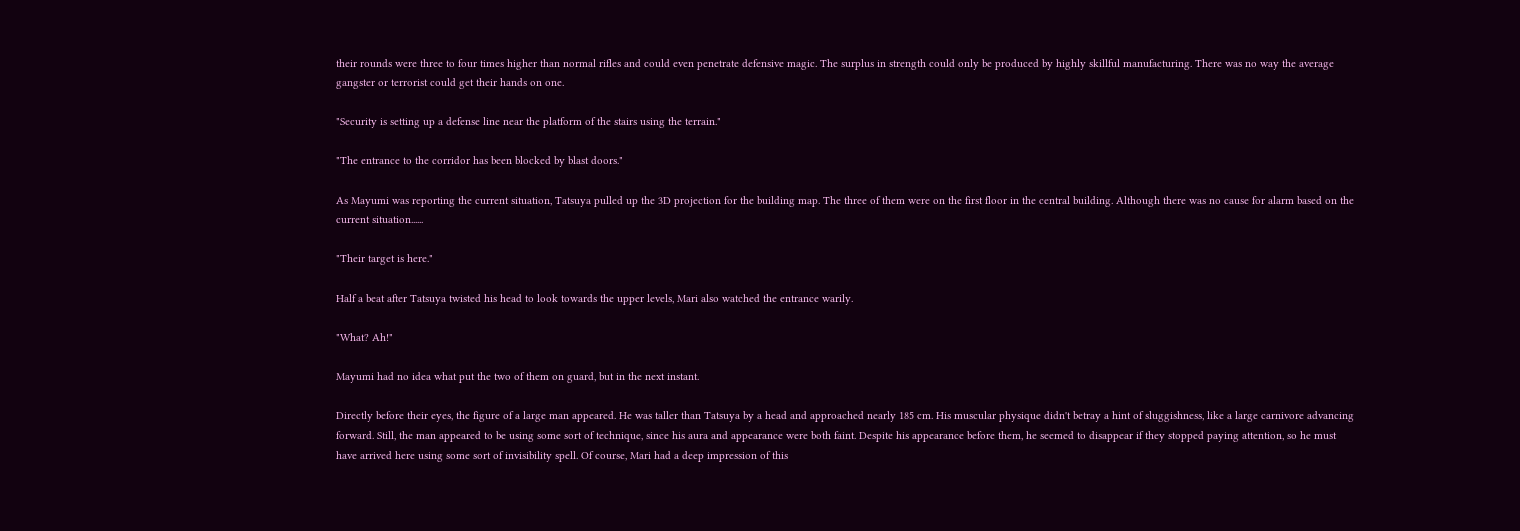their rounds were three to four times higher than normal rifles and could even penetrate defensive magic. The surplus in strength could only be produced by highly skillful manufacturing. There was no way the average gangster or terrorist could get their hands on one.

"Security is setting up a defense line near the platform of the stairs using the terrain."

"The entrance to the corridor has been blocked by blast doors."

As Mayumi was reporting the current situation, Tatsuya pulled up the 3D projection for the building map. The three of them were on the first floor in the central building. Although there was no cause for alarm based on the current situation......

"Their target is here."

Half a beat after Tatsuya twisted his head to look towards the upper levels, Mari also watched the entrance warily.

"What? Ah!"

Mayumi had no idea what put the two of them on guard, but in the next instant.

Directly before their eyes, the figure of a large man appeared. He was taller than Tatsuya by a head and approached nearly 185 cm. His muscular physique didn't betray a hint of sluggishness, like a large carnivore advancing forward. Still, the man appeared to be using some sort of technique, since his aura and appearance were both faint. Despite his appearance before them, he seemed to disappear if they stopped paying attention, so he must have arrived here using some sort of invisibility spell. Of course, Mari had a deep impression of this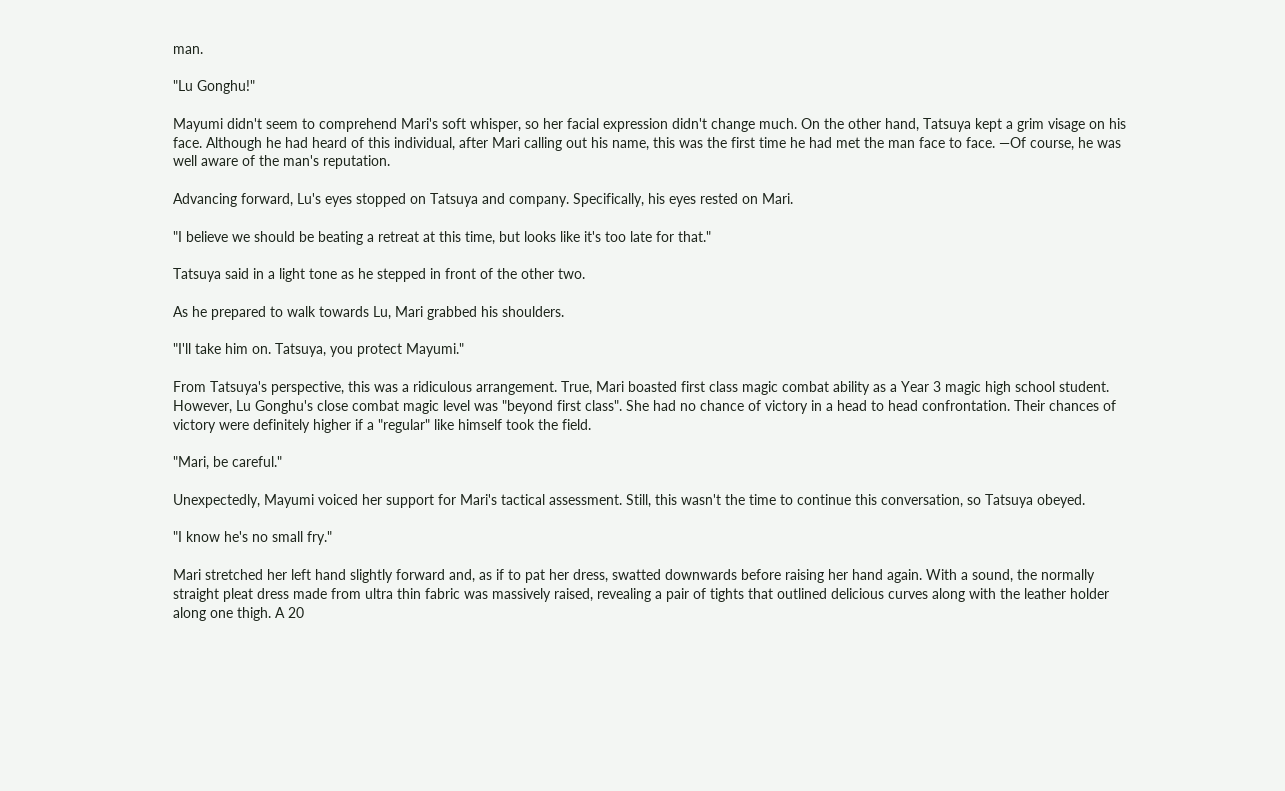man.

"Lu Gonghu!"

Mayumi didn't seem to comprehend Mari's soft whisper, so her facial expression didn't change much. On the other hand, Tatsuya kept a grim visage on his face. Although he had heard of this individual, after Mari calling out his name, this was the first time he had met the man face to face. —Of course, he was well aware of the man's reputation.

Advancing forward, Lu's eyes stopped on Tatsuya and company. Specifically, his eyes rested on Mari.

"I believe we should be beating a retreat at this time, but looks like it's too late for that."

Tatsuya said in a light tone as he stepped in front of the other two.

As he prepared to walk towards Lu, Mari grabbed his shoulders.

"I'll take him on. Tatsuya, you protect Mayumi."

From Tatsuya's perspective, this was a ridiculous arrangement. True, Mari boasted first class magic combat ability as a Year 3 magic high school student. However, Lu Gonghu's close combat magic level was "beyond first class". She had no chance of victory in a head to head confrontation. Their chances of victory were definitely higher if a "regular" like himself took the field.

"Mari, be careful."

Unexpectedly, Mayumi voiced her support for Mari's tactical assessment. Still, this wasn't the time to continue this conversation, so Tatsuya obeyed.

"I know he's no small fry."

Mari stretched her left hand slightly forward and, as if to pat her dress, swatted downwards before raising her hand again. With a sound, the normally straight pleat dress made from ultra thin fabric was massively raised, revealing a pair of tights that outlined delicious curves along with the leather holder along one thigh. A 20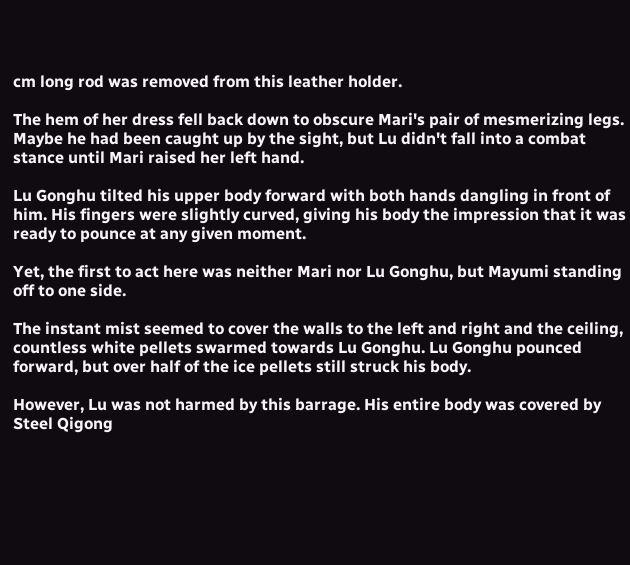cm long rod was removed from this leather holder.

The hem of her dress fell back down to obscure Mari's pair of mesmerizing legs. Maybe he had been caught up by the sight, but Lu didn't fall into a combat stance until Mari raised her left hand.

Lu Gonghu tilted his upper body forward with both hands dangling in front of him. His fingers were slightly curved, giving his body the impression that it was ready to pounce at any given moment.

Yet, the first to act here was neither Mari nor Lu Gonghu, but Mayumi standing off to one side.

The instant mist seemed to cover the walls to the left and right and the ceiling, countless white pellets swarmed towards Lu Gonghu. Lu Gonghu pounced forward, but over half of the ice pellets still struck his body.

However, Lu was not harmed by this barrage. His entire body was covered by Steel Qigong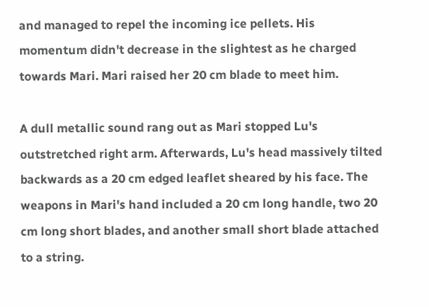and managed to repel the incoming ice pellets. His momentum didn't decrease in the slightest as he charged towards Mari. Mari raised her 20 cm blade to meet him.

A dull metallic sound rang out as Mari stopped Lu's outstretched right arm. Afterwards, Lu's head massively tilted backwards as a 20 cm edged leaflet sheared by his face. The weapons in Mari's hand included a 20 cm long handle, two 20 cm long short blades, and another small short blade attached to a string.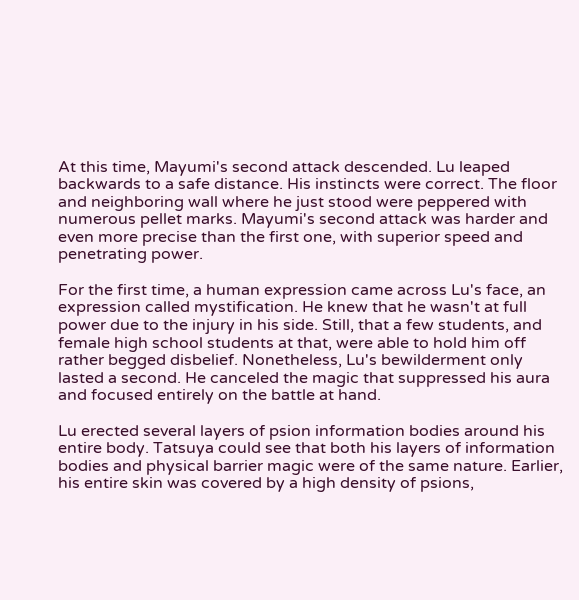At this time, Mayumi's second attack descended. Lu leaped backwards to a safe distance. His instincts were correct. The floor and neighboring wall where he just stood were peppered with numerous pellet marks. Mayumi's second attack was harder and even more precise than the first one, with superior speed and penetrating power.

For the first time, a human expression came across Lu's face, an expression called mystification. He knew that he wasn't at full power due to the injury in his side. Still, that a few students, and female high school students at that, were able to hold him off rather begged disbelief. Nonetheless, Lu's bewilderment only lasted a second. He canceled the magic that suppressed his aura and focused entirely on the battle at hand.

Lu erected several layers of psion information bodies around his entire body. Tatsuya could see that both his layers of information bodies and physical barrier magic were of the same nature. Earlier, his entire skin was covered by a high density of psions,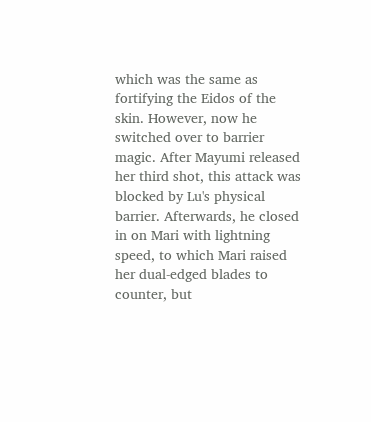which was the same as fortifying the Eidos of the skin. However, now he switched over to barrier magic. After Mayumi released her third shot, this attack was blocked by Lu's physical barrier. Afterwards, he closed in on Mari with lightning speed, to which Mari raised her dual-edged blades to counter, but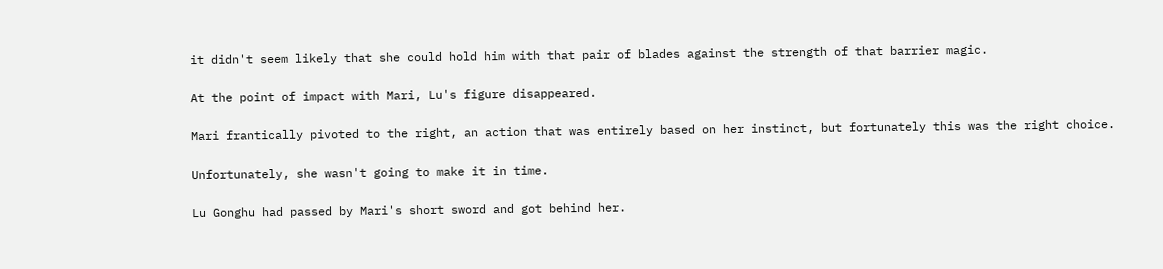it didn't seem likely that she could hold him with that pair of blades against the strength of that barrier magic.

At the point of impact with Mari, Lu's figure disappeared.

Mari frantically pivoted to the right, an action that was entirely based on her instinct, but fortunately this was the right choice.

Unfortunately, she wasn't going to make it in time.

Lu Gonghu had passed by Mari's short sword and got behind her.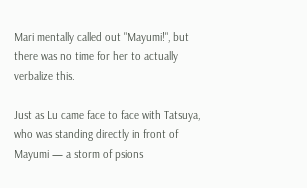Mari mentally called out "Mayumi!", but there was no time for her to actually verbalize this.

Just as Lu came face to face with Tatsuya, who was standing directly in front of Mayumi — a storm of psions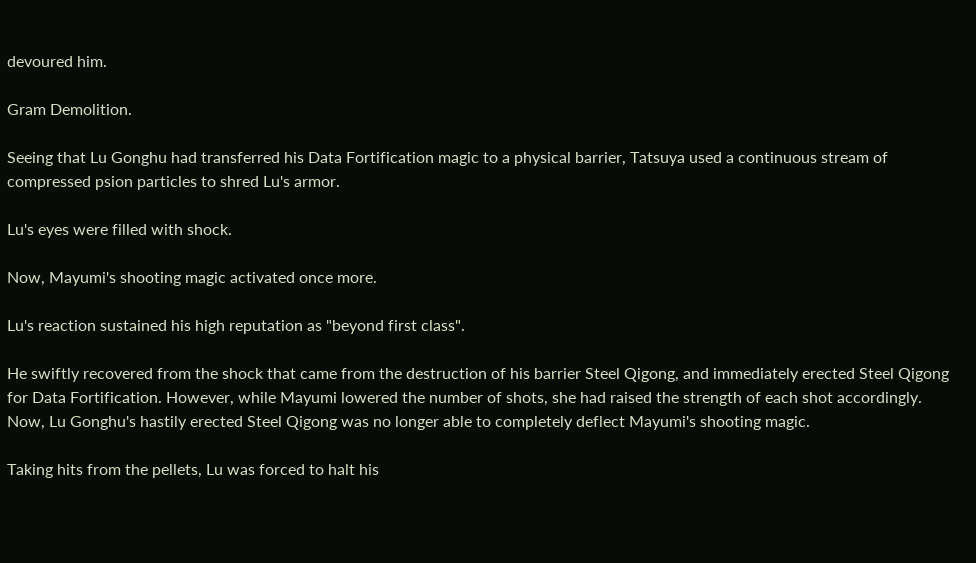devoured him.

Gram Demolition.

Seeing that Lu Gonghu had transferred his Data Fortification magic to a physical barrier, Tatsuya used a continuous stream of compressed psion particles to shred Lu's armor.

Lu's eyes were filled with shock.

Now, Mayumi's shooting magic activated once more.

Lu's reaction sustained his high reputation as "beyond first class".

He swiftly recovered from the shock that came from the destruction of his barrier Steel Qigong, and immediately erected Steel Qigong for Data Fortification. However, while Mayumi lowered the number of shots, she had raised the strength of each shot accordingly. Now, Lu Gonghu's hastily erected Steel Qigong was no longer able to completely deflect Mayumi's shooting magic.

Taking hits from the pellets, Lu was forced to halt his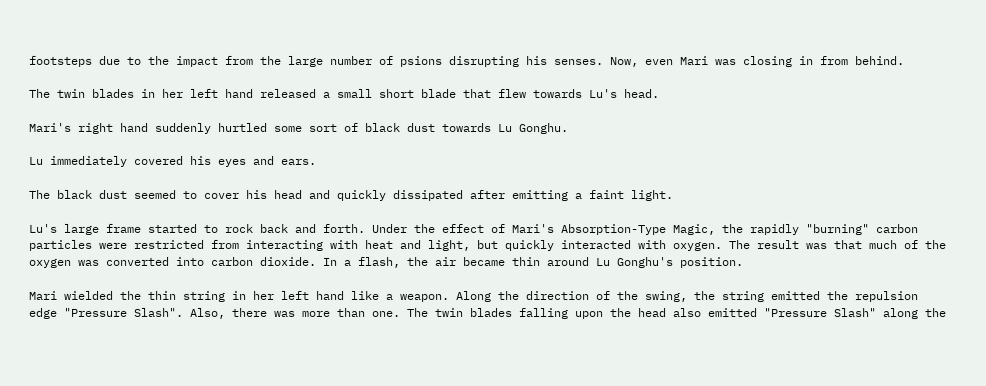footsteps due to the impact from the large number of psions disrupting his senses. Now, even Mari was closing in from behind.

The twin blades in her left hand released a small short blade that flew towards Lu's head.

Mari's right hand suddenly hurtled some sort of black dust towards Lu Gonghu.

Lu immediately covered his eyes and ears.

The black dust seemed to cover his head and quickly dissipated after emitting a faint light.

Lu's large frame started to rock back and forth. Under the effect of Mari's Absorption-Type Magic, the rapidly "burning" carbon particles were restricted from interacting with heat and light, but quickly interacted with oxygen. The result was that much of the oxygen was converted into carbon dioxide. In a flash, the air became thin around Lu Gonghu's position.

Mari wielded the thin string in her left hand like a weapon. Along the direction of the swing, the string emitted the repulsion edge "Pressure Slash". Also, there was more than one. The twin blades falling upon the head also emitted "Pressure Slash" along the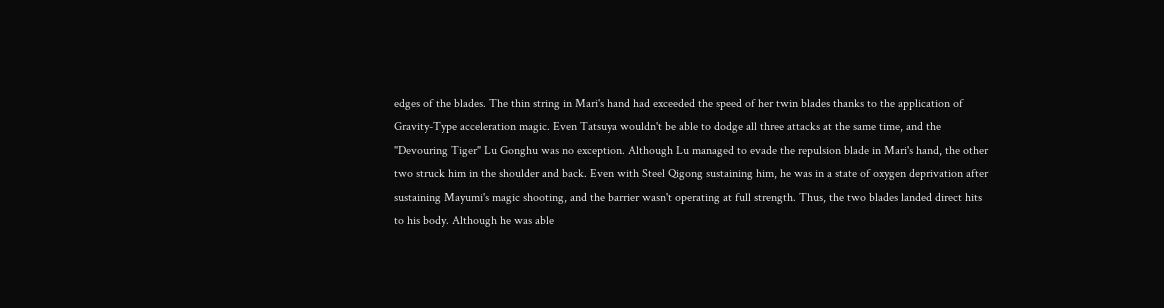edges of the blades. The thin string in Mari's hand had exceeded the speed of her twin blades thanks to the application of Gravity-Type acceleration magic. Even Tatsuya wouldn't be able to dodge all three attacks at the same time, and the "Devouring Tiger" Lu Gonghu was no exception. Although Lu managed to evade the repulsion blade in Mari's hand, the other two struck him in the shoulder and back. Even with Steel Qigong sustaining him, he was in a state of oxygen deprivation after sustaining Mayumi's magic shooting, and the barrier wasn't operating at full strength. Thus, the two blades landed direct hits to his body. Although he was able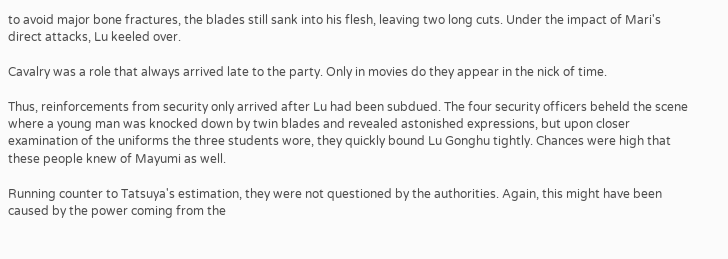to avoid major bone fractures, the blades still sank into his flesh, leaving two long cuts. Under the impact of Mari's direct attacks, Lu keeled over.

Cavalry was a role that always arrived late to the party. Only in movies do they appear in the nick of time.

Thus, reinforcements from security only arrived after Lu had been subdued. The four security officers beheld the scene where a young man was knocked down by twin blades and revealed astonished expressions, but upon closer examination of the uniforms the three students wore, they quickly bound Lu Gonghu tightly. Chances were high that these people knew of Mayumi as well.

Running counter to Tatsuya's estimation, they were not questioned by the authorities. Again, this might have been caused by the power coming from the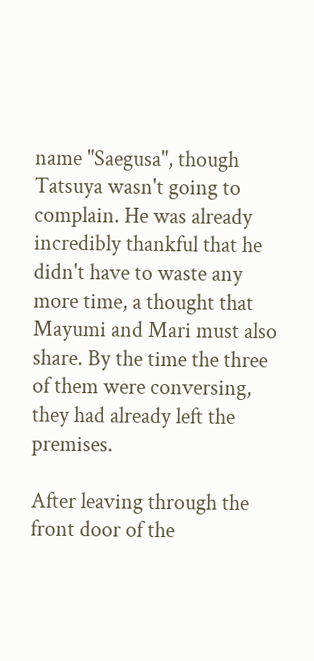name "Saegusa", though Tatsuya wasn't going to complain. He was already incredibly thankful that he didn't have to waste any more time, a thought that Mayumi and Mari must also share. By the time the three of them were conversing, they had already left the premises.

After leaving through the front door of the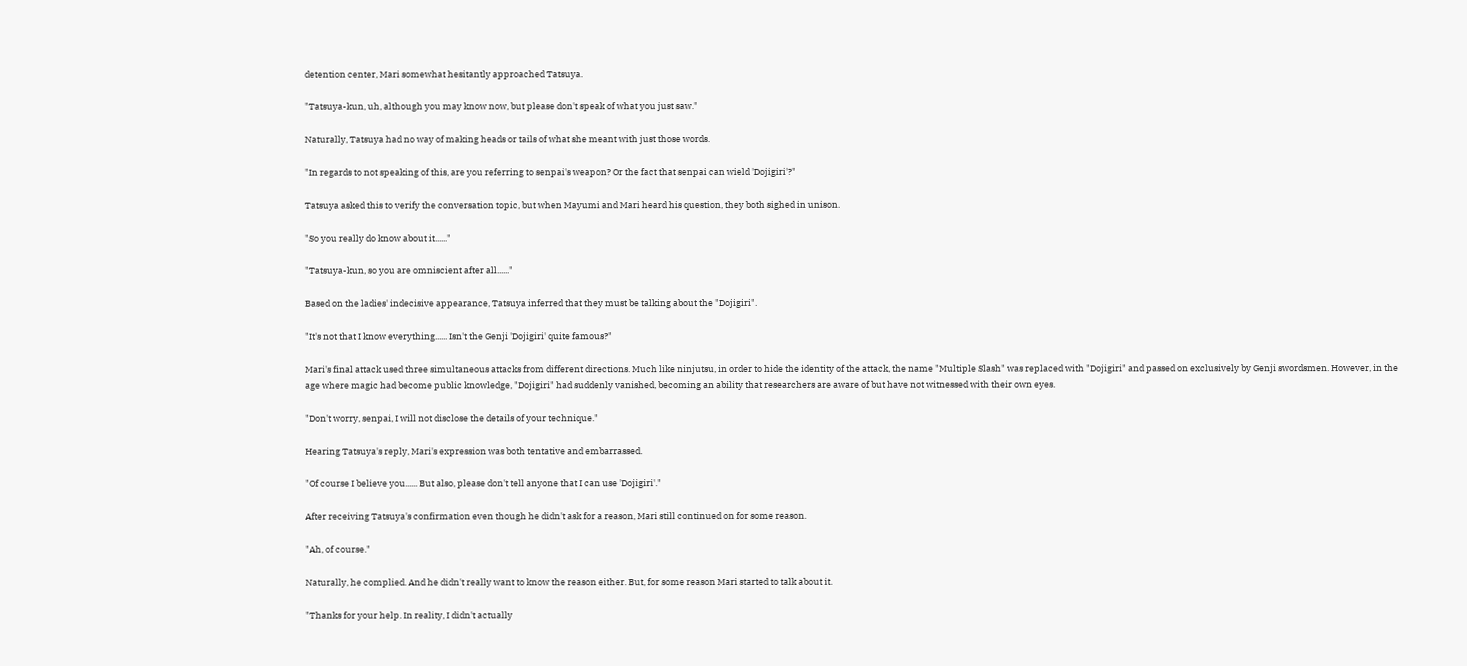detention center, Mari somewhat hesitantly approached Tatsuya.

"Tatsuya-kun, uh, although you may know now, but please don't speak of what you just saw."

Naturally, Tatsuya had no way of making heads or tails of what she meant with just those words.

"In regards to not speaking of this, are you referring to senpai's weapon? Or the fact that senpai can wield 'Dojigiri'?"

Tatsuya asked this to verify the conversation topic, but when Mayumi and Mari heard his question, they both sighed in unison.

"So you really do know about it......"

"Tatsuya-kun, so you are omniscient after all......"

Based on the ladies' indecisive appearance, Tatsuya inferred that they must be talking about the "Dojigiri".

"It's not that I know everything...... Isn't the Genji 'Dojigiri' quite famous?"

Mari's final attack used three simultaneous attacks from different directions. Much like ninjutsu, in order to hide the identity of the attack, the name "Multiple Slash" was replaced with "Dojigiri" and passed on exclusively by Genji swordsmen. However, in the age where magic had become public knowledge, "Dojigiri" had suddenly vanished, becoming an ability that researchers are aware of but have not witnessed with their own eyes.

"Don't worry, senpai, I will not disclose the details of your technique."

Hearing Tatsuya's reply, Mari's expression was both tentative and embarrassed.

"Of course I believe you...... But also, please don't tell anyone that I can use 'Dojigiri'."

After receiving Tatsuya's confirmation even though he didn't ask for a reason, Mari still continued on for some reason.

"Ah, of course."

Naturally, he complied. And he didn't really want to know the reason either. But, for some reason Mari started to talk about it.

"Thanks for your help. In reality, I didn't actually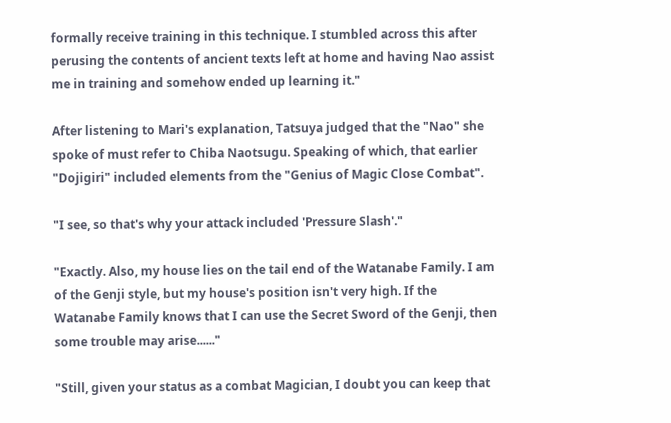formally receive training in this technique. I stumbled across this after perusing the contents of ancient texts left at home and having Nao assist me in training and somehow ended up learning it."

After listening to Mari's explanation, Tatsuya judged that the "Nao" she spoke of must refer to Chiba Naotsugu. Speaking of which, that earlier "Dojigiri" included elements from the "Genius of Magic Close Combat".

"I see, so that's why your attack included 'Pressure Slash'."

"Exactly. Also, my house lies on the tail end of the Watanabe Family. I am of the Genji style, but my house's position isn't very high. If the Watanabe Family knows that I can use the Secret Sword of the Genji, then some trouble may arise......"

"Still, given your status as a combat Magician, I doubt you can keep that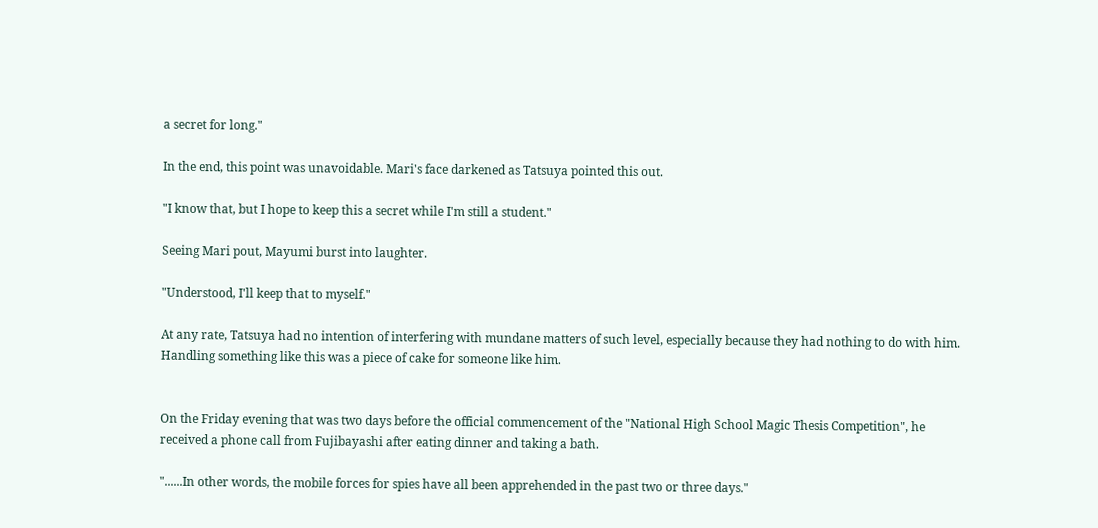a secret for long."

In the end, this point was unavoidable. Mari's face darkened as Tatsuya pointed this out.

"I know that, but I hope to keep this a secret while I'm still a student."

Seeing Mari pout, Mayumi burst into laughter.

"Understood, I'll keep that to myself."

At any rate, Tatsuya had no intention of interfering with mundane matters of such level, especially because they had nothing to do with him. Handling something like this was a piece of cake for someone like him.


On the Friday evening that was two days before the official commencement of the "National High School Magic Thesis Competition", he received a phone call from Fujibayashi after eating dinner and taking a bath.

"......In other words, the mobile forces for spies have all been apprehended in the past two or three days."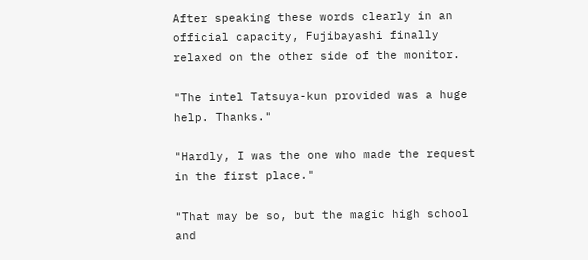After speaking these words clearly in an official capacity, Fujibayashi finally relaxed on the other side of the monitor.

"The intel Tatsuya-kun provided was a huge help. Thanks."

"Hardly, I was the one who made the request in the first place."

"That may be so, but the magic high school and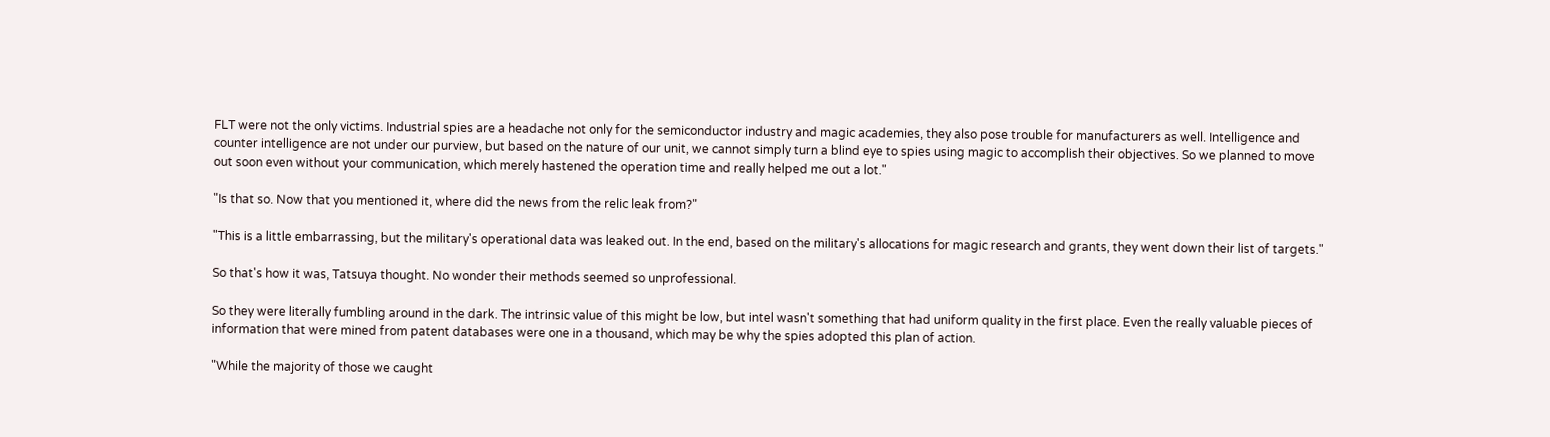FLT were not the only victims. Industrial spies are a headache not only for the semiconductor industry and magic academies, they also pose trouble for manufacturers as well. Intelligence and counter intelligence are not under our purview, but based on the nature of our unit, we cannot simply turn a blind eye to spies using magic to accomplish their objectives. So we planned to move out soon even without your communication, which merely hastened the operation time and really helped me out a lot."

"Is that so. Now that you mentioned it, where did the news from the relic leak from?"

"This is a little embarrassing, but the military's operational data was leaked out. In the end, based on the military's allocations for magic research and grants, they went down their list of targets."

So that's how it was, Tatsuya thought. No wonder their methods seemed so unprofessional.

So they were literally fumbling around in the dark. The intrinsic value of this might be low, but intel wasn't something that had uniform quality in the first place. Even the really valuable pieces of information that were mined from patent databases were one in a thousand, which may be why the spies adopted this plan of action.

"While the majority of those we caught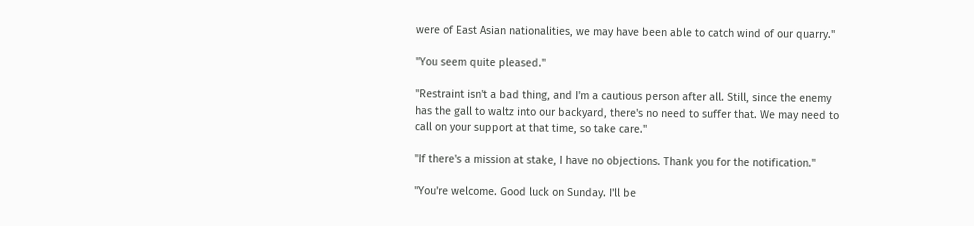were of East Asian nationalities, we may have been able to catch wind of our quarry."

"You seem quite pleased."

"Restraint isn't a bad thing, and I'm a cautious person after all. Still, since the enemy has the gall to waltz into our backyard, there's no need to suffer that. We may need to call on your support at that time, so take care."

"If there's a mission at stake, I have no objections. Thank you for the notification."

"You're welcome. Good luck on Sunday. I'll be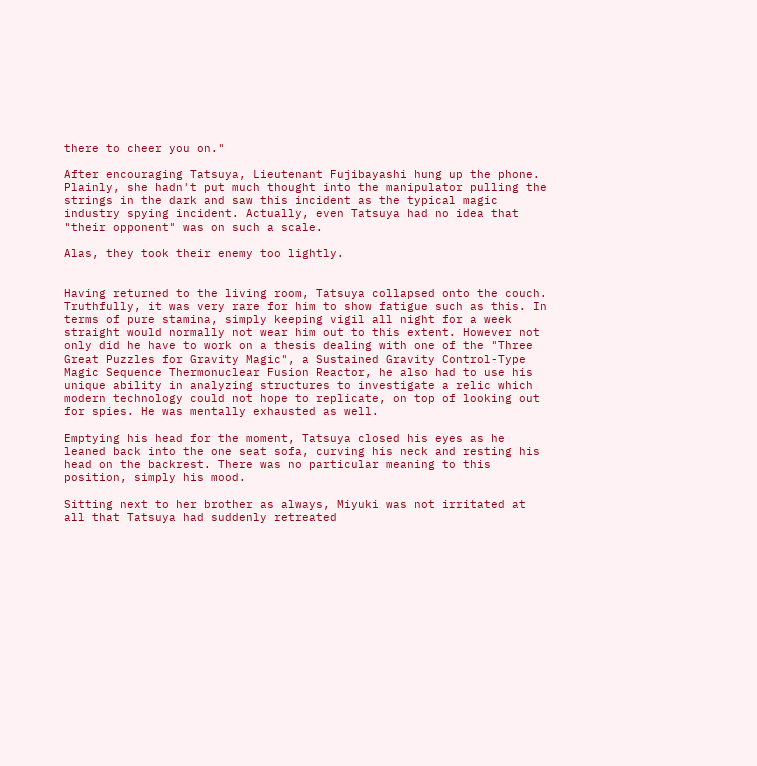there to cheer you on."

After encouraging Tatsuya, Lieutenant Fujibayashi hung up the phone. Plainly, she hadn't put much thought into the manipulator pulling the strings in the dark and saw this incident as the typical magic industry spying incident. Actually, even Tatsuya had no idea that "their opponent" was on such a scale.

Alas, they took their enemy too lightly.


Having returned to the living room, Tatsuya collapsed onto the couch. Truthfully, it was very rare for him to show fatigue such as this. In terms of pure stamina, simply keeping vigil all night for a week straight would normally not wear him out to this extent. However not only did he have to work on a thesis dealing with one of the "Three Great Puzzles for Gravity Magic", a Sustained Gravity Control-Type Magic Sequence Thermonuclear Fusion Reactor, he also had to use his unique ability in analyzing structures to investigate a relic which modern technology could not hope to replicate, on top of looking out for spies. He was mentally exhausted as well.

Emptying his head for the moment, Tatsuya closed his eyes as he leaned back into the one seat sofa, curving his neck and resting his head on the backrest. There was no particular meaning to this position, simply his mood.

Sitting next to her brother as always, Miyuki was not irritated at all that Tatsuya had suddenly retreated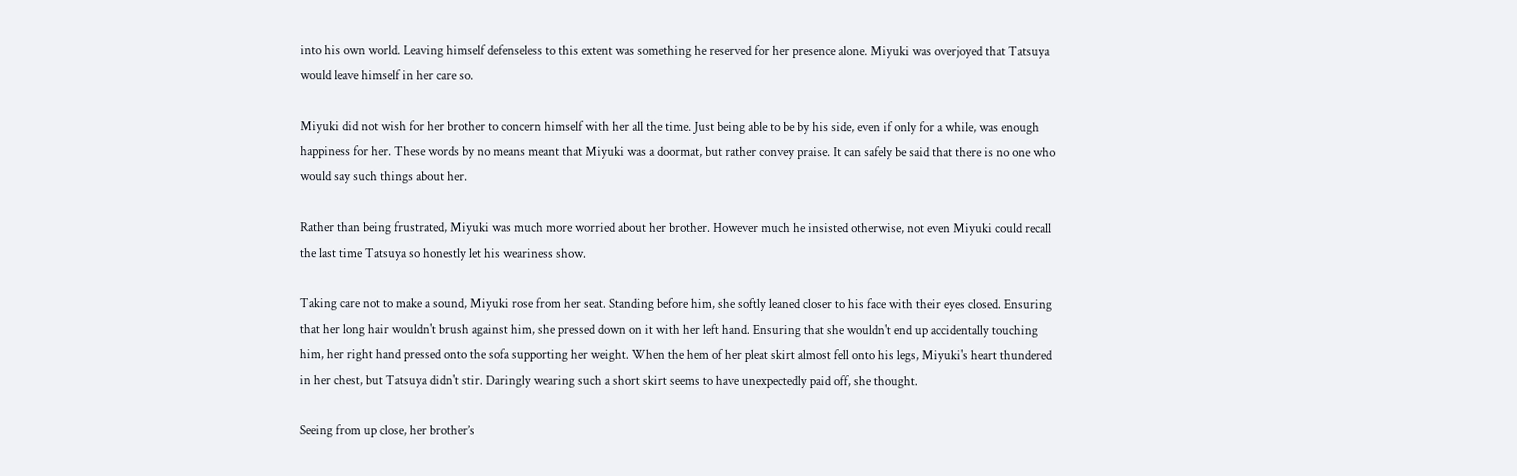into his own world. Leaving himself defenseless to this extent was something he reserved for her presence alone. Miyuki was overjoyed that Tatsuya would leave himself in her care so.

Miyuki did not wish for her brother to concern himself with her all the time. Just being able to be by his side, even if only for a while, was enough happiness for her. These words by no means meant that Miyuki was a doormat, but rather convey praise. It can safely be said that there is no one who would say such things about her.

Rather than being frustrated, Miyuki was much more worried about her brother. However much he insisted otherwise, not even Miyuki could recall the last time Tatsuya so honestly let his weariness show.

Taking care not to make a sound, Miyuki rose from her seat. Standing before him, she softly leaned closer to his face with their eyes closed. Ensuring that her long hair wouldn't brush against him, she pressed down on it with her left hand. Ensuring that she wouldn't end up accidentally touching him, her right hand pressed onto the sofa supporting her weight. When the hem of her pleat skirt almost fell onto his legs, Miyuki's heart thundered in her chest, but Tatsuya didn't stir. Daringly wearing such a short skirt seems to have unexpectedly paid off, she thought.

Seeing from up close, her brother’s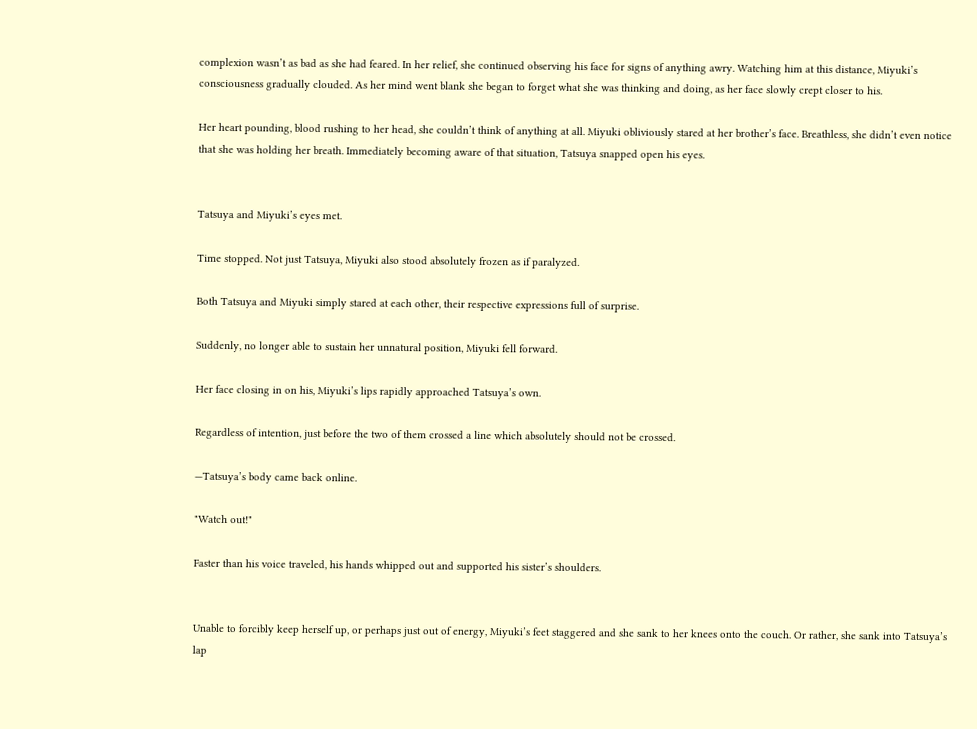complexion wasn’t as bad as she had feared. In her relief, she continued observing his face for signs of anything awry. Watching him at this distance, Miyuki’s consciousness gradually clouded. As her mind went blank she began to forget what she was thinking and doing, as her face slowly crept closer to his.

Her heart pounding, blood rushing to her head, she couldn’t think of anything at all. Miyuki obliviously stared at her brother’s face. Breathless, she didn’t even notice that she was holding her breath. Immediately becoming aware of that situation, Tatsuya snapped open his eyes.


Tatsuya and Miyuki’s eyes met.

Time stopped. Not just Tatsuya, Miyuki also stood absolutely frozen as if paralyzed.

Both Tatsuya and Miyuki simply stared at each other, their respective expressions full of surprise.

Suddenly, no longer able to sustain her unnatural position, Miyuki fell forward.

Her face closing in on his, Miyuki’s lips rapidly approached Tatsuya’s own.

Regardless of intention, just before the two of them crossed a line which absolutely should not be crossed.

—Tatsuya’s body came back online.

"Watch out!"

Faster than his voice traveled, his hands whipped out and supported his sister’s shoulders.


Unable to forcibly keep herself up, or perhaps just out of energy, Miyuki’s feet staggered and she sank to her knees onto the couch. Or rather, she sank into Tatsuya’s lap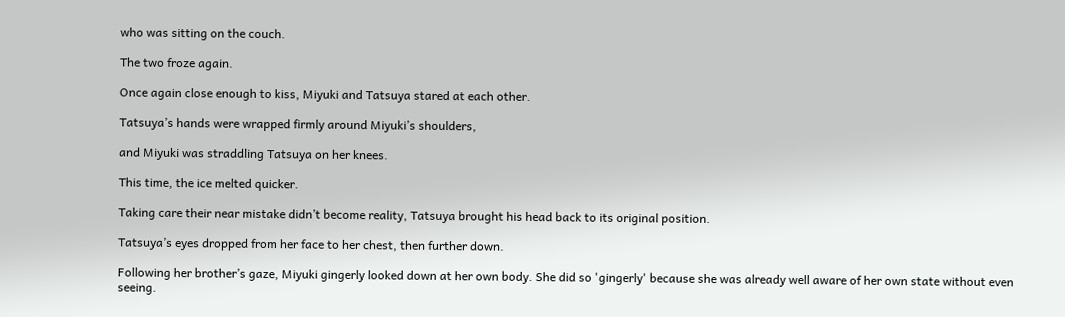who was sitting on the couch.

The two froze again.

Once again close enough to kiss, Miyuki and Tatsuya stared at each other.

Tatsuya’s hands were wrapped firmly around Miyuki’s shoulders,

and Miyuki was straddling Tatsuya on her knees.

This time, the ice melted quicker.

Taking care their near mistake didn’t become reality, Tatsuya brought his head back to its original position.

Tatsuya’s eyes dropped from her face to her chest, then further down.

Following her brother’s gaze, Miyuki gingerly looked down at her own body. She did so 'gingerly' because she was already well aware of her own state without even seeing.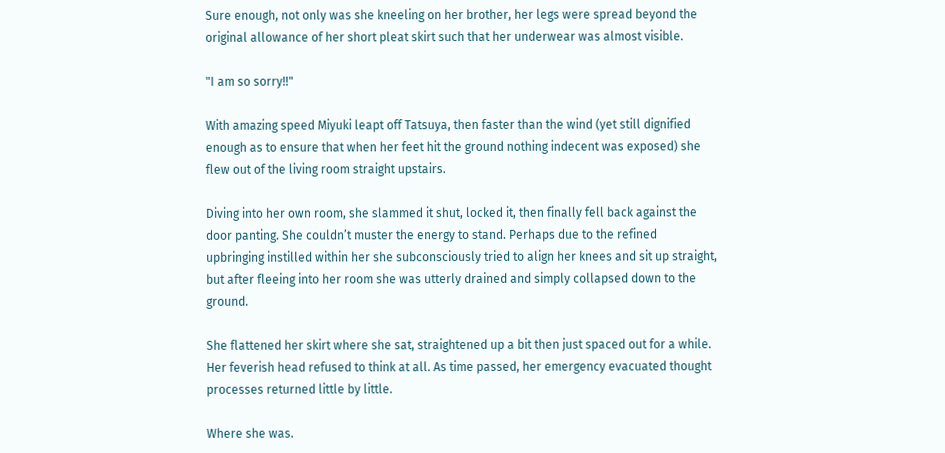Sure enough, not only was she kneeling on her brother, her legs were spread beyond the original allowance of her short pleat skirt such that her underwear was almost visible.

"I am so sorry!!"

With amazing speed Miyuki leapt off Tatsuya, then faster than the wind (yet still dignified enough as to ensure that when her feet hit the ground nothing indecent was exposed) she flew out of the living room straight upstairs.

Diving into her own room, she slammed it shut, locked it, then finally fell back against the door panting. She couldn’t muster the energy to stand. Perhaps due to the refined upbringing instilled within her she subconsciously tried to align her knees and sit up straight, but after fleeing into her room she was utterly drained and simply collapsed down to the ground.

She flattened her skirt where she sat, straightened up a bit then just spaced out for a while. Her feverish head refused to think at all. As time passed, her emergency evacuated thought processes returned little by little.

Where she was.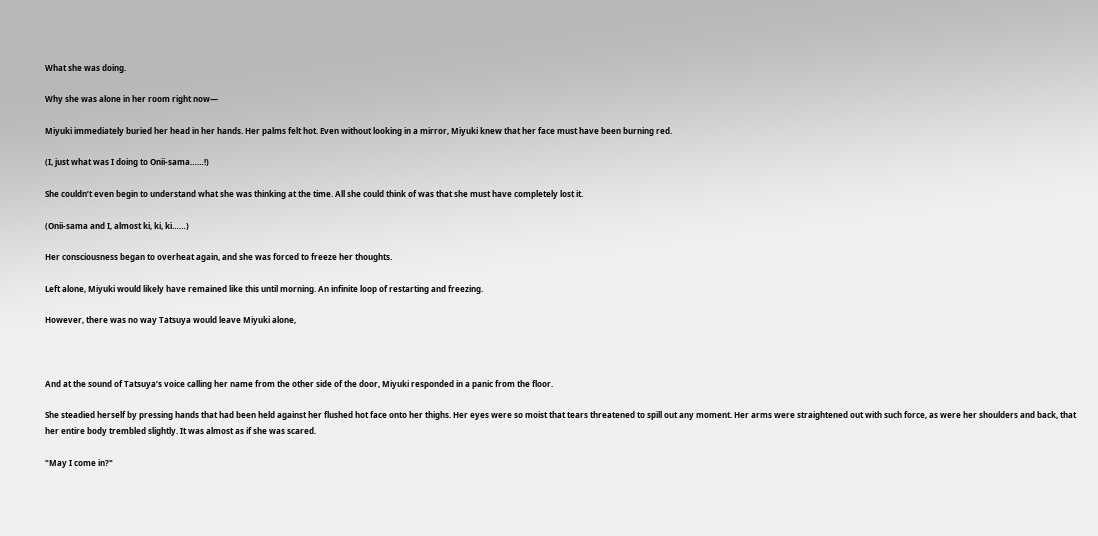What she was doing.

Why she was alone in her room right now—

Miyuki immediately buried her head in her hands. Her palms felt hot. Even without looking in a mirror, Miyuki knew that her face must have been burning red.

(I, just what was I doing to Onii-sama……!)

She couldn’t even begin to understand what she was thinking at the time. All she could think of was that she must have completely lost it.

(Onii-sama and I, almost ki, ki, ki……)

Her consciousness began to overheat again, and she was forced to freeze her thoughts.

Left alone, Miyuki would likely have remained like this until morning. An infinite loop of restarting and freezing.

However, there was no way Tatsuya would leave Miyuki alone,



And at the sound of Tatsuya’s voice calling her name from the other side of the door, Miyuki responded in a panic from the floor.

She steadied herself by pressing hands that had been held against her flushed hot face onto her thighs. Her eyes were so moist that tears threatened to spill out any moment. Her arms were straightened out with such force, as were her shoulders and back, that her entire body trembled slightly. It was almost as if she was scared.

"May I come in?"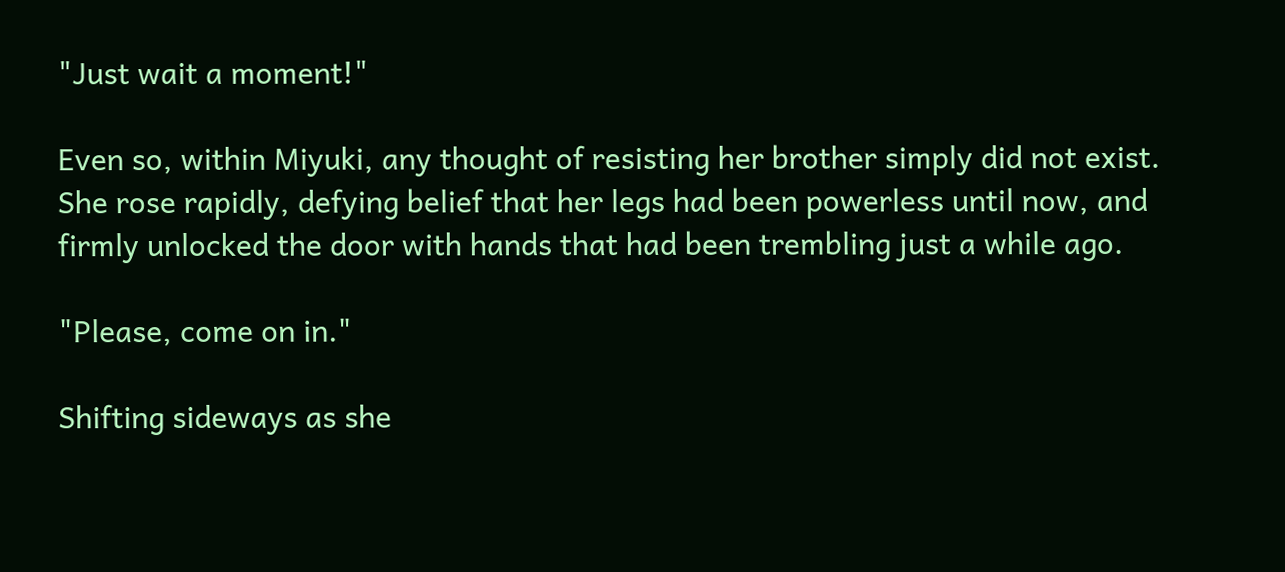"Just wait a moment!"

Even so, within Miyuki, any thought of resisting her brother simply did not exist. She rose rapidly, defying belief that her legs had been powerless until now, and firmly unlocked the door with hands that had been trembling just a while ago.

"Please, come on in."

Shifting sideways as she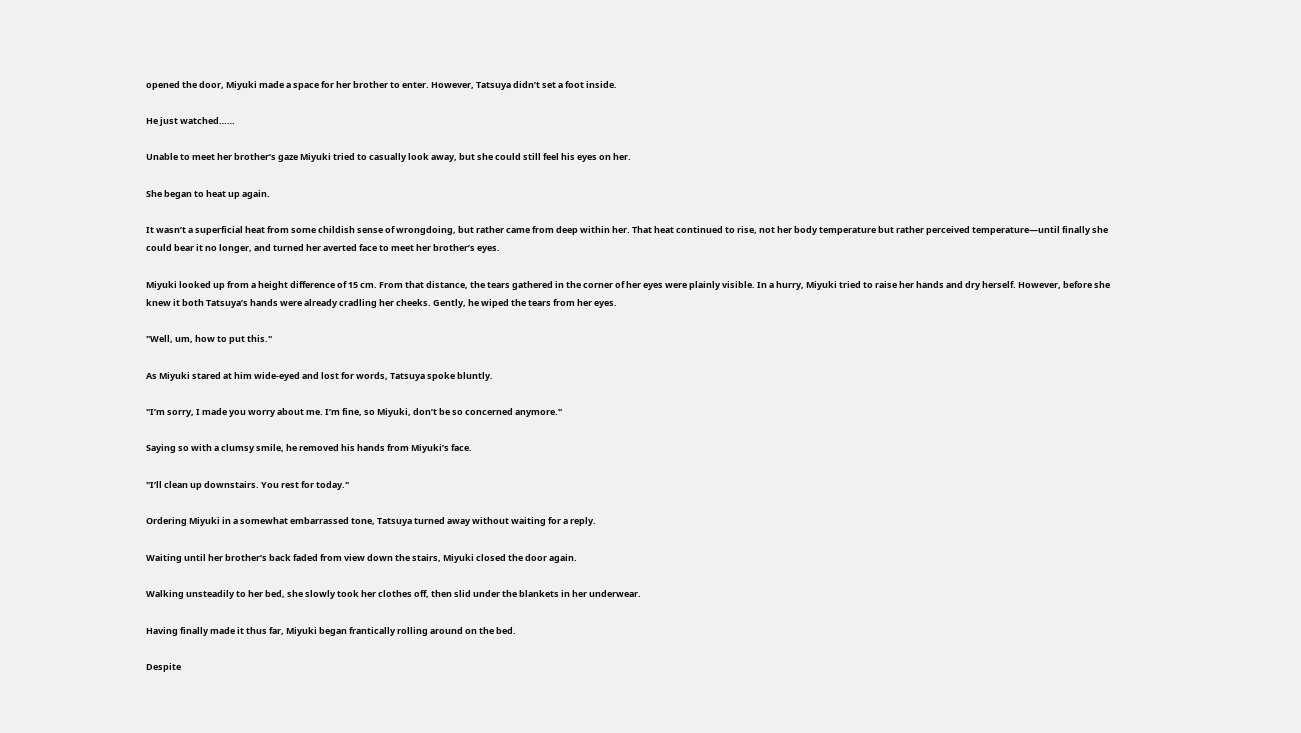opened the door, Miyuki made a space for her brother to enter. However, Tatsuya didn’t set a foot inside.

He just watched……

Unable to meet her brother’s gaze Miyuki tried to casually look away, but she could still feel his eyes on her.

She began to heat up again.

It wasn’t a superficial heat from some childish sense of wrongdoing, but rather came from deep within her. That heat continued to rise, not her body temperature but rather perceived temperature—until finally she could bear it no longer, and turned her averted face to meet her brother’s eyes.

Miyuki looked up from a height difference of 15 cm. From that distance, the tears gathered in the corner of her eyes were plainly visible. In a hurry, Miyuki tried to raise her hands and dry herself. However, before she knew it both Tatsuya’s hands were already cradling her cheeks. Gently, he wiped the tears from her eyes.

"Well, um, how to put this."

As Miyuki stared at him wide-eyed and lost for words, Tatsuya spoke bluntly.

"I’m sorry, I made you worry about me. I’m fine, so Miyuki, don’t be so concerned anymore."

Saying so with a clumsy smile, he removed his hands from Miyuki’s face.

"I’ll clean up downstairs. You rest for today."

Ordering Miyuki in a somewhat embarrassed tone, Tatsuya turned away without waiting for a reply.

Waiting until her brother’s back faded from view down the stairs, Miyuki closed the door again.

Walking unsteadily to her bed, she slowly took her clothes off, then slid under the blankets in her underwear.

Having finally made it thus far, Miyuki began frantically rolling around on the bed.

Despite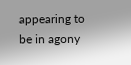appearing to be in agony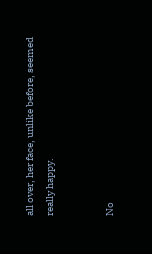all over, her face, unlike before, seemed really happy.


No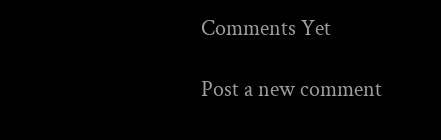Comments Yet

Post a new comment